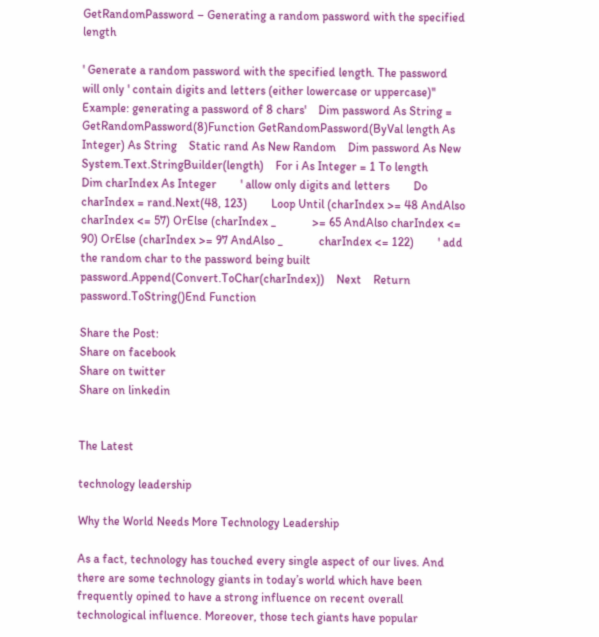GetRandomPassword – Generating a random password with the specified length

' Generate a random password with the specified length. The password will only ' contain digits and letters (either lowercase or uppercase)'' Example: generating a password of 8 chars'    Dim password As String = GetRandomPassword(8)Function GetRandomPassword(ByVal length As Integer) As String    Static rand As New Random    Dim password As New System.Text.StringBuilder(length)    For i As Integer = 1 To length        Dim charIndex As Integer        ' allow only digits and letters        Do            charIndex = rand.Next(48, 123)        Loop Until (charIndex >= 48 AndAlso charIndex <= 57) OrElse (charIndex _            >= 65 AndAlso charIndex <= 90) OrElse (charIndex >= 97 AndAlso _            charIndex <= 122)        ' add the random char to the password being built        password.Append(Convert.ToChar(charIndex))    Next    Return password.ToString()End Function

Share the Post:
Share on facebook
Share on twitter
Share on linkedin


The Latest

technology leadership

Why the World Needs More Technology Leadership

As a fact, technology has touched every single aspect of our lives. And there are some technology giants in today’s world which have been frequently opined to have a strong influence on recent overall technological influence. Moreover, those tech giants have popular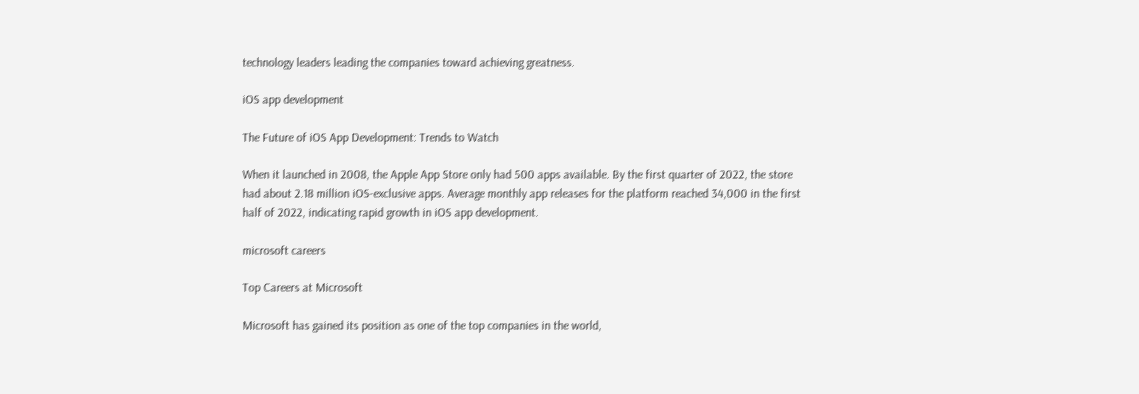technology leaders leading the companies toward achieving greatness.

iOS app development

The Future of iOS App Development: Trends to Watch

When it launched in 2008, the Apple App Store only had 500 apps available. By the first quarter of 2022, the store had about 2.18 million iOS-exclusive apps. Average monthly app releases for the platform reached 34,000 in the first half of 2022, indicating rapid growth in iOS app development.

microsoft careers

Top Careers at Microsoft

Microsoft has gained its position as one of the top companies in the world,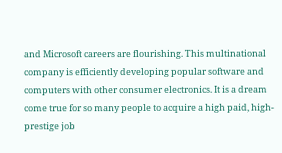and Microsoft careers are flourishing. This multinational company is efficiently developing popular software and computers with other consumer electronics. It is a dream come true for so many people to acquire a high paid, high-prestige job